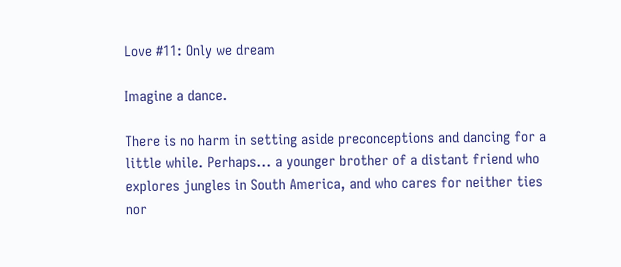Love #11: Only we dream

Imagine a dance.

There is no harm in setting aside preconceptions and dancing for a little while. Perhaps... a younger brother of a distant friend who explores jungles in South America, and who cares for neither ties nor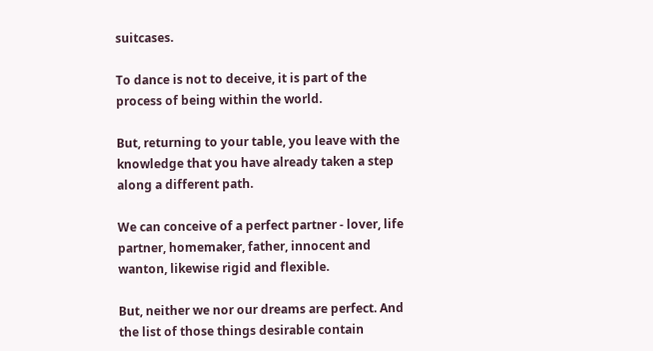suitcases.

To dance is not to deceive, it is part of the process of being within the world.

But, returning to your table, you leave with the knowledge that you have already taken a step along a different path.

We can conceive of a perfect partner - lover, life partner, homemaker, father, innocent and wanton, likewise rigid and flexible.

But, neither we nor our dreams are perfect. And the list of those things desirable contain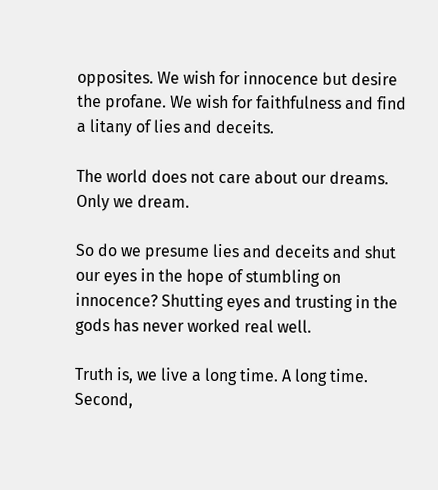opposites. We wish for innocence but desire the profane. We wish for faithfulness and find a litany of lies and deceits.

The world does not care about our dreams. Only we dream.

So do we presume lies and deceits and shut our eyes in the hope of stumbling on innocence? Shutting eyes and trusting in the gods has never worked real well.

Truth is, we live a long time. A long time. Second,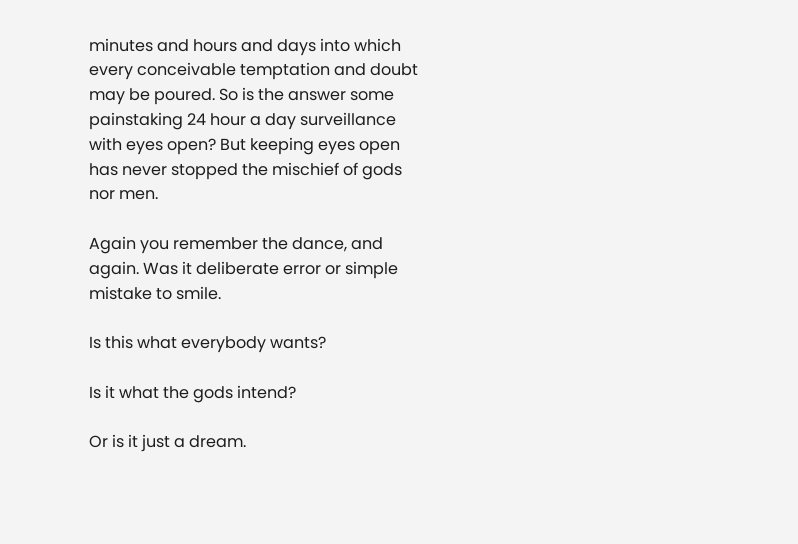minutes and hours and days into which every conceivable temptation and doubt may be poured. So is the answer some painstaking 24 hour a day surveillance with eyes open? But keeping eyes open has never stopped the mischief of gods nor men.

Again you remember the dance, and again. Was it deliberate error or simple mistake to smile.

Is this what everybody wants?

Is it what the gods intend?

Or is it just a dream.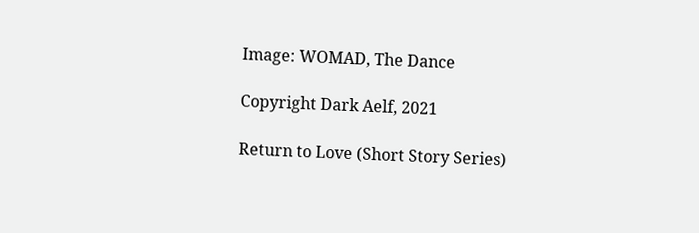Image: WOMAD, The Dance

Copyright Dark Aelf, 2021

Return to Love (Short Story Series)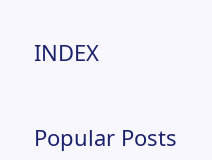INDEX


Popular Posts